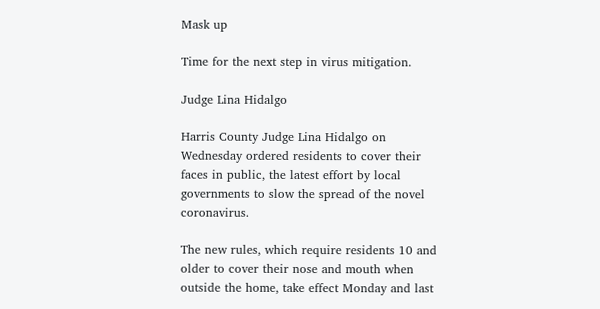Mask up

Time for the next step in virus mitigation.

Judge Lina Hidalgo

Harris County Judge Lina Hidalgo on Wednesday ordered residents to cover their faces in public, the latest effort by local governments to slow the spread of the novel coronavirus.

The new rules, which require residents 10 and older to cover their nose and mouth when outside the home, take effect Monday and last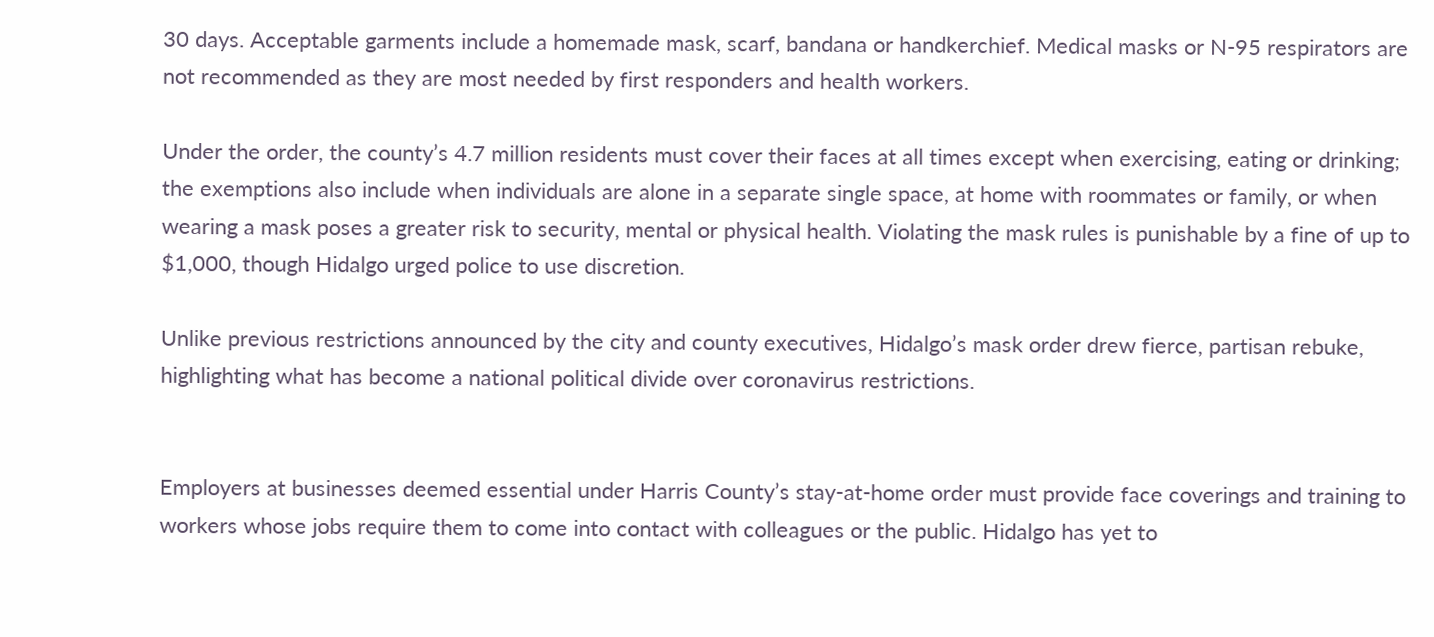30 days. Acceptable garments include a homemade mask, scarf, bandana or handkerchief. Medical masks or N-95 respirators are not recommended as they are most needed by first responders and health workers.

Under the order, the county’s 4.7 million residents must cover their faces at all times except when exercising, eating or drinking; the exemptions also include when individuals are alone in a separate single space, at home with roommates or family, or when wearing a mask poses a greater risk to security, mental or physical health. Violating the mask rules is punishable by a fine of up to $1,000, though Hidalgo urged police to use discretion.

Unlike previous restrictions announced by the city and county executives, Hidalgo’s mask order drew fierce, partisan rebuke, highlighting what has become a national political divide over coronavirus restrictions.


Employers at businesses deemed essential under Harris County’s stay-at-home order must provide face coverings and training to workers whose jobs require them to come into contact with colleagues or the public. Hidalgo has yet to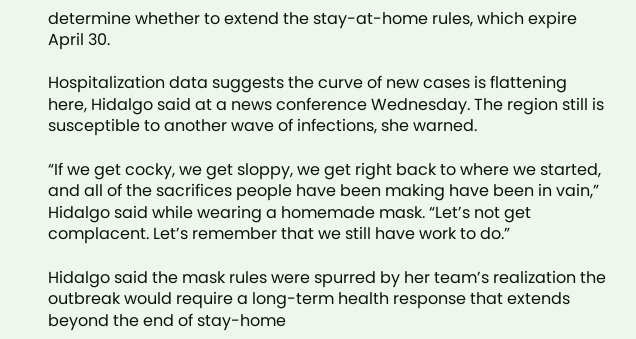determine whether to extend the stay-at-home rules, which expire April 30.

Hospitalization data suggests the curve of new cases is flattening here, Hidalgo said at a news conference Wednesday. The region still is susceptible to another wave of infections, she warned.

“If we get cocky, we get sloppy, we get right back to where we started, and all of the sacrifices people have been making have been in vain,” Hidalgo said while wearing a homemade mask. “Let’s not get complacent. Let’s remember that we still have work to do.”

Hidalgo said the mask rules were spurred by her team’s realization the outbreak would require a long-term health response that extends beyond the end of stay-home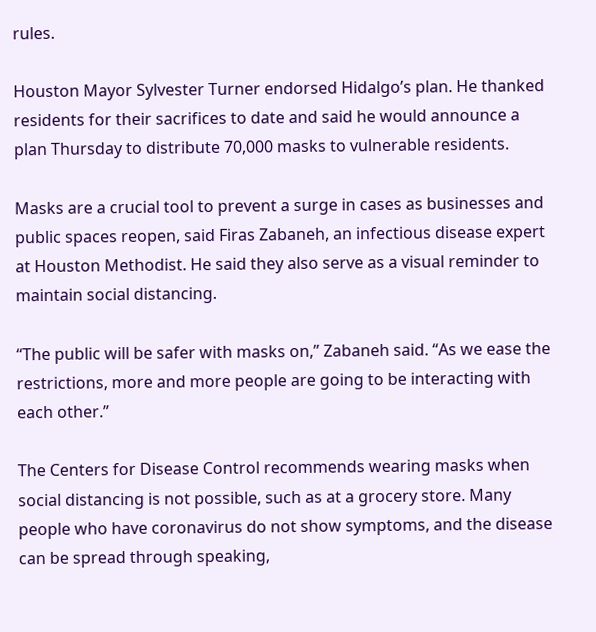rules.

Houston Mayor Sylvester Turner endorsed Hidalgo’s plan. He thanked residents for their sacrifices to date and said he would announce a plan Thursday to distribute 70,000 masks to vulnerable residents.

Masks are a crucial tool to prevent a surge in cases as businesses and public spaces reopen, said Firas Zabaneh, an infectious disease expert at Houston Methodist. He said they also serve as a visual reminder to maintain social distancing.

“The public will be safer with masks on,” Zabaneh said. “As we ease the restrictions, more and more people are going to be interacting with each other.”

The Centers for Disease Control recommends wearing masks when social distancing is not possible, such as at a grocery store. Many people who have coronavirus do not show symptoms, and the disease can be spread through speaking,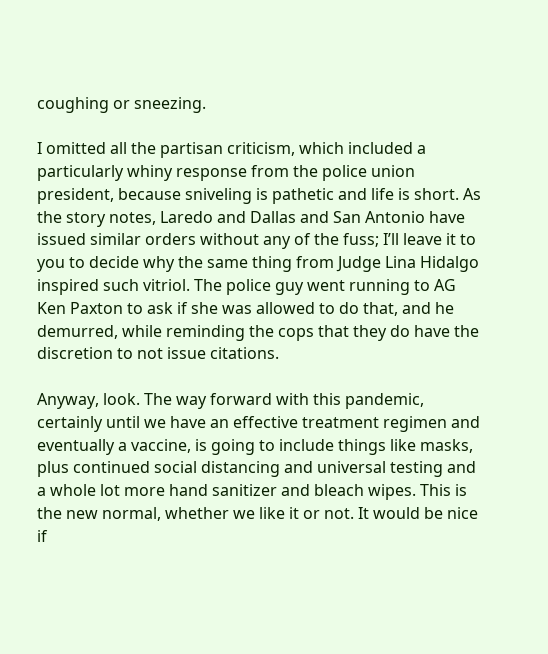coughing or sneezing.

I omitted all the partisan criticism, which included a particularly whiny response from the police union president, because sniveling is pathetic and life is short. As the story notes, Laredo and Dallas and San Antonio have issued similar orders without any of the fuss; I’ll leave it to you to decide why the same thing from Judge Lina Hidalgo inspired such vitriol. The police guy went running to AG Ken Paxton to ask if she was allowed to do that, and he demurred, while reminding the cops that they do have the discretion to not issue citations.

Anyway, look. The way forward with this pandemic, certainly until we have an effective treatment regimen and eventually a vaccine, is going to include things like masks, plus continued social distancing and universal testing and a whole lot more hand sanitizer and bleach wipes. This is the new normal, whether we like it or not. It would be nice if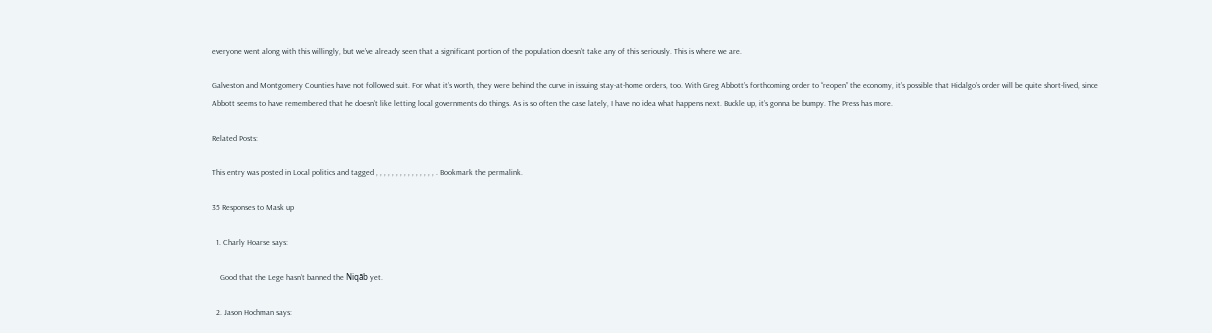everyone went along with this willingly, but we’ve already seen that a significant portion of the population doesn’t take any of this seriously. This is where we are.

Galveston and Montgomery Counties have not followed suit. For what it’s worth, they were behind the curve in issuing stay-at-home orders, too. With Greg Abbott’s forthcoming order to “reopen” the economy, it’s possible that Hidalgo’s order will be quite short-lived, since Abbott seems to have remembered that he doesn’t like letting local governments do things. As is so often the case lately, I have no idea what happens next. Buckle up, it’s gonna be bumpy. The Press has more.

Related Posts:

This entry was posted in Local politics and tagged , , , , , , , , , , , , , , , . Bookmark the permalink.

35 Responses to Mask up

  1. Charly Hoarse says:

    Good that the Lege hasn’t banned the Niqāb yet.

  2. Jason Hochman says: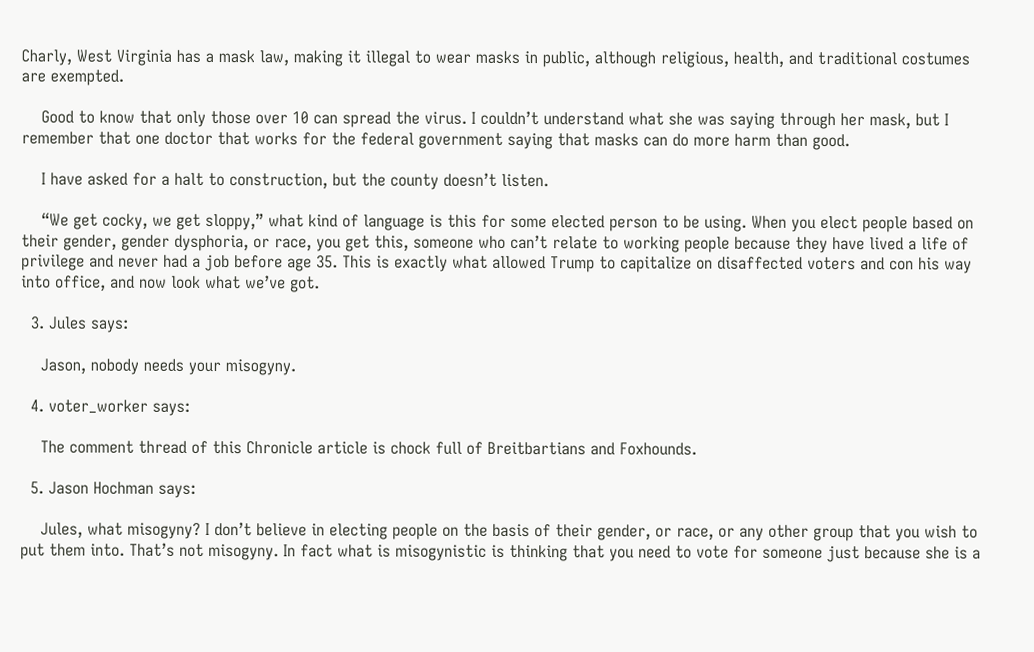Charly, West Virginia has a mask law, making it illegal to wear masks in public, although religious, health, and traditional costumes are exempted.

    Good to know that only those over 10 can spread the virus. I couldn’t understand what she was saying through her mask, but I remember that one doctor that works for the federal government saying that masks can do more harm than good.

    I have asked for a halt to construction, but the county doesn’t listen.

    “We get cocky, we get sloppy,” what kind of language is this for some elected person to be using. When you elect people based on their gender, gender dysphoria, or race, you get this, someone who can’t relate to working people because they have lived a life of privilege and never had a job before age 35. This is exactly what allowed Trump to capitalize on disaffected voters and con his way into office, and now look what we’ve got.

  3. Jules says:

    Jason, nobody needs your misogyny.

  4. voter_worker says:

    The comment thread of this Chronicle article is chock full of Breitbartians and Foxhounds.

  5. Jason Hochman says:

    Jules, what misogyny? I don’t believe in electing people on the basis of their gender, or race, or any other group that you wish to put them into. That’s not misogyny. In fact what is misogynistic is thinking that you need to vote for someone just because she is a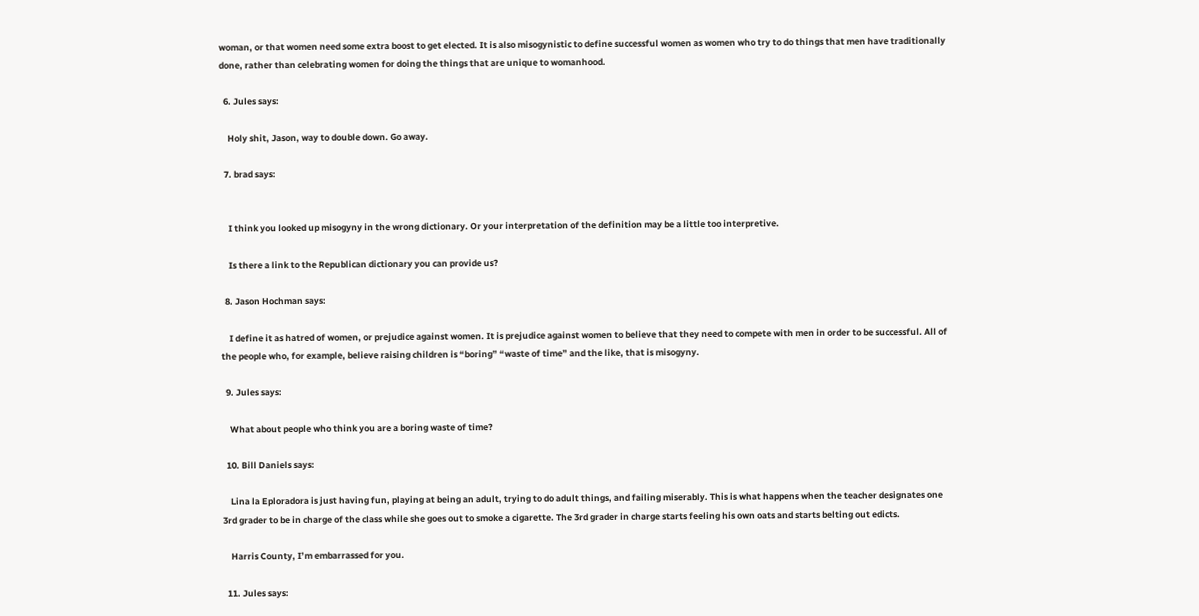woman, or that women need some extra boost to get elected. It is also misogynistic to define successful women as women who try to do things that men have traditionally done, rather than celebrating women for doing the things that are unique to womanhood.

  6. Jules says:

    Holy shit, Jason, way to double down. Go away.

  7. brad says:


    I think you looked up misogyny in the wrong dictionary. Or your interpretation of the definition may be a little too interpretive.

    Is there a link to the Republican dictionary you can provide us?

  8. Jason Hochman says:

    I define it as hatred of women, or prejudice against women. It is prejudice against women to believe that they need to compete with men in order to be successful. All of the people who, for example, believe raising children is “boring” “waste of time” and the like, that is misogyny.

  9. Jules says:

    What about people who think you are a boring waste of time?

  10. Bill Daniels says:

    Lina la Eploradora is just having fun, playing at being an adult, trying to do adult things, and failing miserably. This is what happens when the teacher designates one 3rd grader to be in charge of the class while she goes out to smoke a cigarette. The 3rd grader in charge starts feeling his own oats and starts belting out edicts.

    Harris County, I’m embarrassed for you.

  11. Jules says: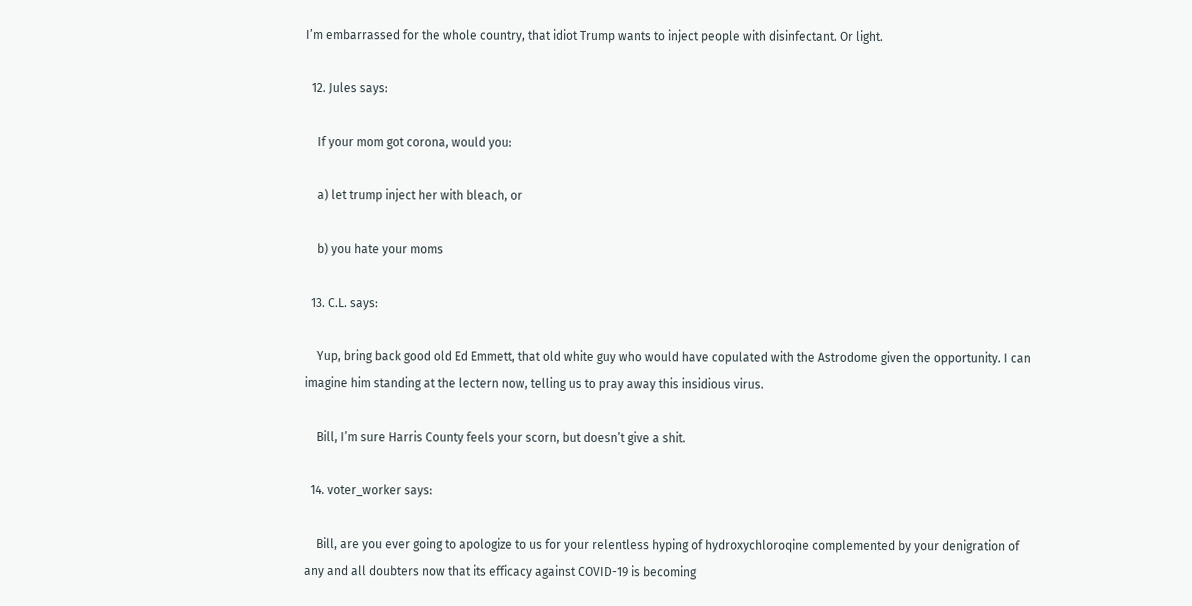I’m embarrassed for the whole country, that idiot Trump wants to inject people with disinfectant. Or light.

  12. Jules says:

    If your mom got corona, would you:

    a) let trump inject her with bleach, or

    b) you hate your moms

  13. C.L. says:

    Yup, bring back good old Ed Emmett, that old white guy who would have copulated with the Astrodome given the opportunity. I can imagine him standing at the lectern now, telling us to pray away this insidious virus.

    Bill, I’m sure Harris County feels your scorn, but doesn’t give a shit.

  14. voter_worker says:

    Bill, are you ever going to apologize to us for your relentless hyping of hydroxychloroqine complemented by your denigration of any and all doubters now that its efficacy against COVID-19 is becoming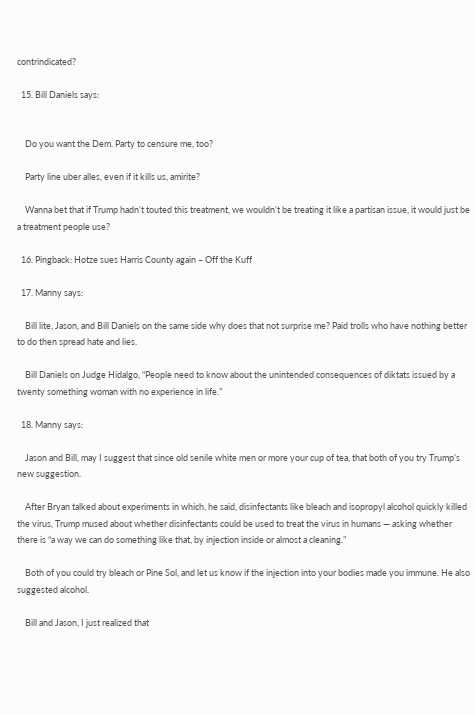contrindicated?

  15. Bill Daniels says:


    Do you want the Dem. Party to censure me, too?

    Party line uber alles, even if it kills us, amirite?

    Wanna bet that if Trump hadn’t touted this treatment, we wouldn’t be treating it like a partisan issue, it would just be a treatment people use?

  16. Pingback: Hotze sues Harris County again – Off the Kuff

  17. Manny says:

    Bill lite, Jason, and Bill Daniels on the same side why does that not surprise me? Paid trolls who have nothing better to do then spread hate and lies.

    Bill Daniels on Judge Hidalgo, “People need to know about the unintended consequences of diktats issued by a twenty something woman with no experience in life.”

  18. Manny says:

    Jason and Bill, may I suggest that since old senile white men or more your cup of tea, that both of you try Trump’s new suggestion.

    After Bryan talked about experiments in which, he said, disinfectants like bleach and isopropyl alcohol quickly killed the virus, Trump mused about whether disinfectants could be used to treat the virus in humans — asking whether there is “a way we can do something like that, by injection inside or almost a cleaning.”

    Both of you could try bleach or Pine Sol, and let us know if the injection into your bodies made you immune. He also suggested alcohol.

    Bill and Jason, I just realized that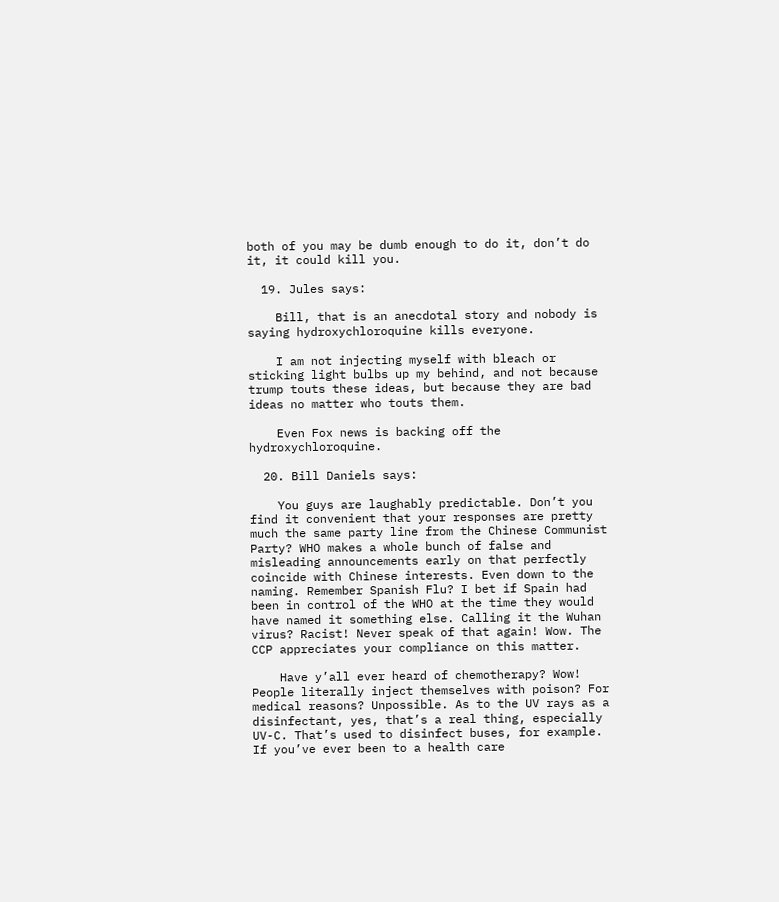both of you may be dumb enough to do it, don’t do it, it could kill you.

  19. Jules says:

    Bill, that is an anecdotal story and nobody is saying hydroxychloroquine kills everyone.

    I am not injecting myself with bleach or sticking light bulbs up my behind, and not because trump touts these ideas, but because they are bad ideas no matter who touts them.

    Even Fox news is backing off the hydroxychloroquine.

  20. Bill Daniels says:

    You guys are laughably predictable. Don’t you find it convenient that your responses are pretty much the same party line from the Chinese Communist Party? WHO makes a whole bunch of false and misleading announcements early on that perfectly coincide with Chinese interests. Even down to the naming. Remember Spanish Flu? I bet if Spain had been in control of the WHO at the time they would have named it something else. Calling it the Wuhan virus? Racist! Never speak of that again! Wow. The CCP appreciates your compliance on this matter.

    Have y’all ever heard of chemotherapy? Wow! People literally inject themselves with poison? For medical reasons? Unpossible. As to the UV rays as a disinfectant, yes, that’s a real thing, especially UV-C. That’s used to disinfect buses, for example. If you’ve ever been to a health care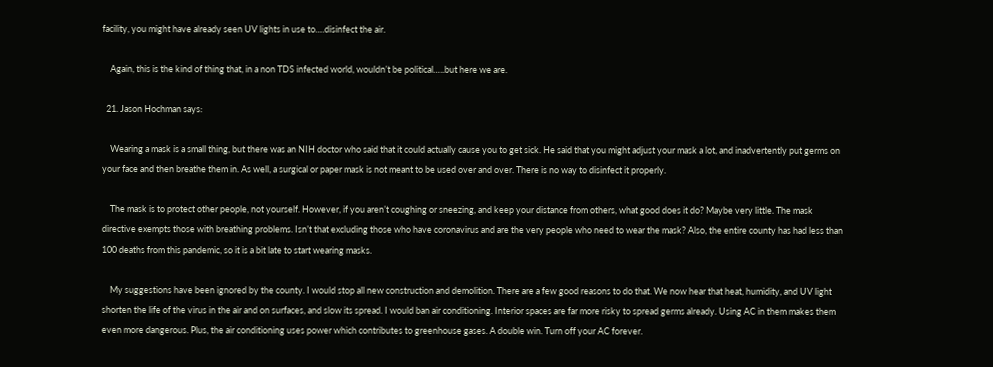facility, you might have already seen UV lights in use to….disinfect the air.

    Again, this is the kind of thing that, in a non TDS infected world, wouldn’t be political…..but here we are.

  21. Jason Hochman says:

    Wearing a mask is a small thing, but there was an NIH doctor who said that it could actually cause you to get sick. He said that you might adjust your mask a lot, and inadvertently put germs on your face and then breathe them in. As well, a surgical or paper mask is not meant to be used over and over. There is no way to disinfect it properly.

    The mask is to protect other people, not yourself. However, if you aren’t coughing or sneezing, and keep your distance from others, what good does it do? Maybe very little. The mask directive exempts those with breathing problems. Isn’t that excluding those who have coronavirus and are the very people who need to wear the mask? Also, the entire county has had less than 100 deaths from this pandemic, so it is a bit late to start wearing masks.

    My suggestions have been ignored by the county. I would stop all new construction and demolition. There are a few good reasons to do that. We now hear that heat, humidity, and UV light shorten the life of the virus in the air and on surfaces, and slow its spread. I would ban air conditioning. Interior spaces are far more risky to spread germs already. Using AC in them makes them even more dangerous. Plus, the air conditioning uses power which contributes to greenhouse gases. A double win. Turn off your AC forever.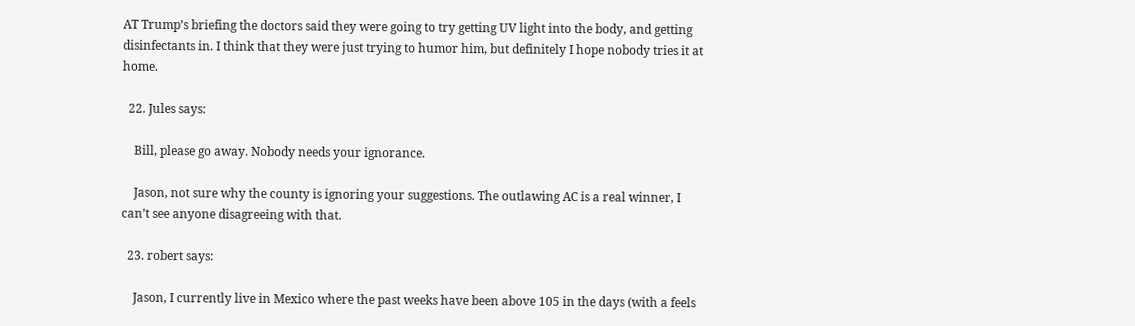AT Trump’s briefing the doctors said they were going to try getting UV light into the body, and getting disinfectants in. I think that they were just trying to humor him, but definitely I hope nobody tries it at home.

  22. Jules says:

    Bill, please go away. Nobody needs your ignorance.

    Jason, not sure why the county is ignoring your suggestions. The outlawing AC is a real winner, I can’t see anyone disagreeing with that.

  23. robert says:

    Jason, I currently live in Mexico where the past weeks have been above 105 in the days (with a feels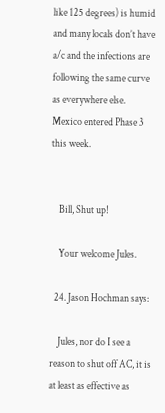like 125 degrees) is humid and many locals don’t have a/c and the infections are following the same curve as everywhere else. Mexico entered Phase 3 this week.


    Bill, Shut up!

    Your welcome Jules.

  24. Jason Hochman says:

    Jules, nor do I see a reason to shut off AC, it is at least as effective as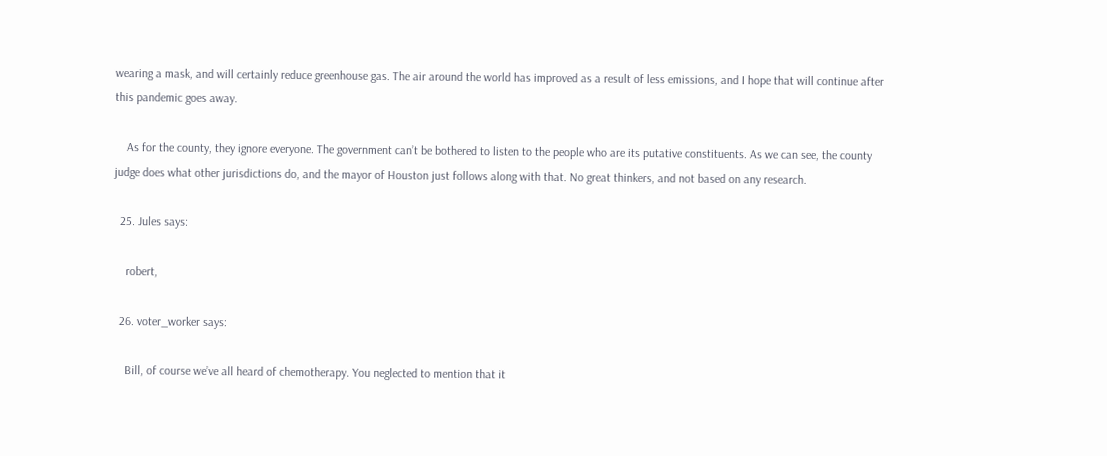wearing a mask, and will certainly reduce greenhouse gas. The air around the world has improved as a result of less emissions, and I hope that will continue after this pandemic goes away.

    As for the county, they ignore everyone. The government can’t be bothered to listen to the people who are its putative constituents. As we can see, the county judge does what other jurisdictions do, and the mayor of Houston just follows along with that. No great thinkers, and not based on any research.

  25. Jules says:

    robert,

  26. voter_worker says:

    Bill, of course we’ve all heard of chemotherapy. You neglected to mention that it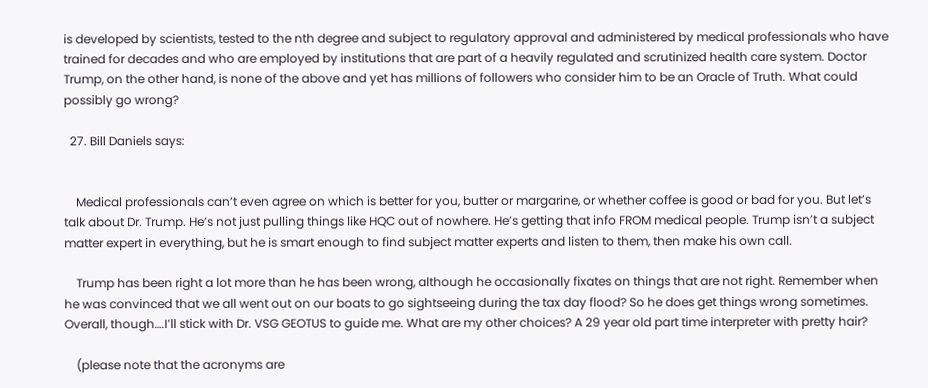is developed by scientists, tested to the nth degree and subject to regulatory approval and administered by medical professionals who have trained for decades and who are employed by institutions that are part of a heavily regulated and scrutinized health care system. Doctor Trump, on the other hand, is none of the above and yet has millions of followers who consider him to be an Oracle of Truth. What could possibly go wrong?

  27. Bill Daniels says:


    Medical professionals can’t even agree on which is better for you, butter or margarine, or whether coffee is good or bad for you. But let’s talk about Dr. Trump. He’s not just pulling things like HQC out of nowhere. He’s getting that info FROM medical people. Trump isn’t a subject matter expert in everything, but he is smart enough to find subject matter experts and listen to them, then make his own call.

    Trump has been right a lot more than he has been wrong, although he occasionally fixates on things that are not right. Remember when he was convinced that we all went out on our boats to go sightseeing during the tax day flood? So he does get things wrong sometimes. Overall, though….I’ll stick with Dr. VSG GEOTUS to guide me. What are my other choices? A 29 year old part time interpreter with pretty hair?

    (please note that the acronyms are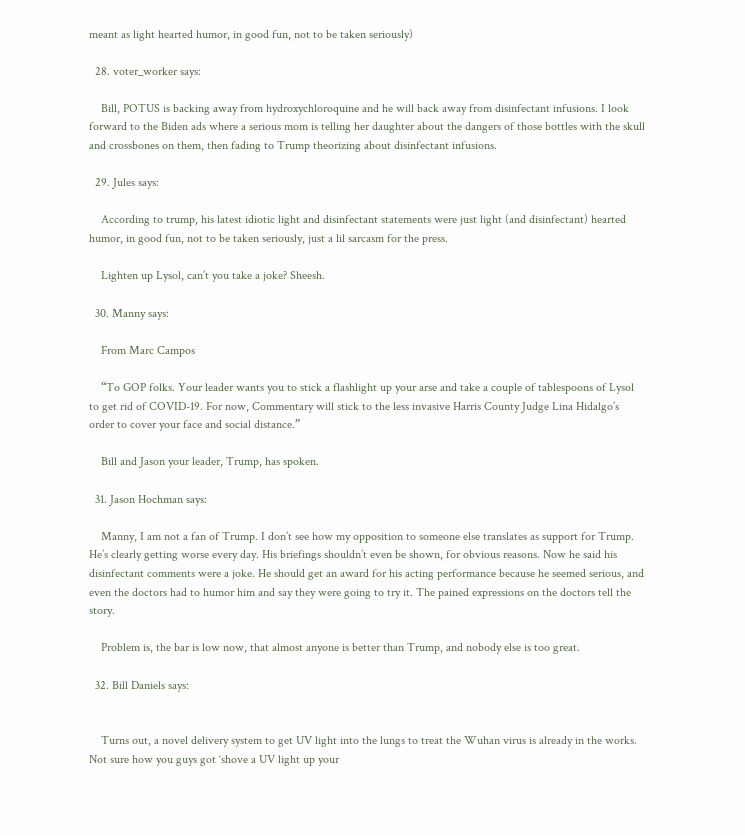meant as light hearted humor, in good fun, not to be taken seriously)

  28. voter_worker says:

    Bill, POTUS is backing away from hydroxychloroquine and he will back away from disinfectant infusions. I look forward to the Biden ads where a serious mom is telling her daughter about the dangers of those bottles with the skull and crossbones on them, then fading to Trump theorizing about disinfectant infusions.

  29. Jules says:

    According to trump, his latest idiotic light and disinfectant statements were just light (and disinfectant) hearted humor, in good fun, not to be taken seriously, just a lil sarcasm for the press.

    Lighten up Lysol, can’t you take a joke? Sheesh.

  30. Manny says:

    From Marc Campos

    “To GOP folks. Your leader wants you to stick a flashlight up your arse and take a couple of tablespoons of Lysol to get rid of COVID-19. For now, Commentary will stick to the less invasive Harris County Judge Lina Hidalgo’s order to cover your face and social distance.”

    Bill and Jason your leader, Trump, has spoken.

  31. Jason Hochman says:

    Manny, I am not a fan of Trump. I don’t see how my opposition to someone else translates as support for Trump. He’s clearly getting worse every day. His briefings shouldn’t even be shown, for obvious reasons. Now he said his disinfectant comments were a joke. He should get an award for his acting performance because he seemed serious, and even the doctors had to humor him and say they were going to try it. The pained expressions on the doctors tell the story.

    Problem is, the bar is low now, that almost anyone is better than Trump, and nobody else is too great.

  32. Bill Daniels says:


    Turns out, a novel delivery system to get UV light into the lungs to treat the Wuhan virus is already in the works. Not sure how you guys got ‘shove a UV light up your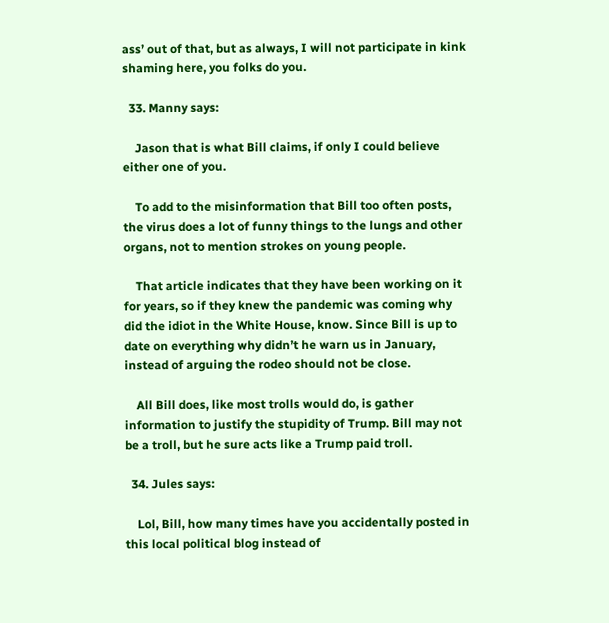ass’ out of that, but as always, I will not participate in kink shaming here, you folks do you.

  33. Manny says:

    Jason that is what Bill claims, if only I could believe either one of you.

    To add to the misinformation that Bill too often posts, the virus does a lot of funny things to the lungs and other organs, not to mention strokes on young people.

    That article indicates that they have been working on it for years, so if they knew the pandemic was coming why did the idiot in the White House, know. Since Bill is up to date on everything why didn’t he warn us in January, instead of arguing the rodeo should not be close.

    All Bill does, like most trolls would do, is gather information to justify the stupidity of Trump. Bill may not be a troll, but he sure acts like a Trump paid troll.

  34. Jules says:

    Lol, Bill, how many times have you accidentally posted in this local political blog instead of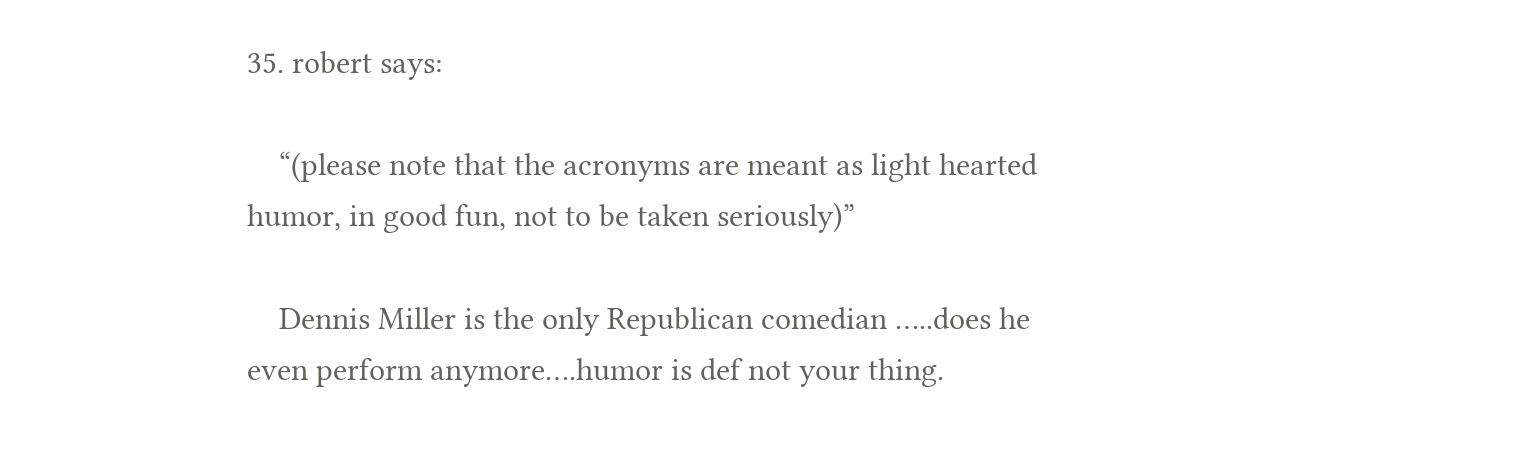35. robert says:

    “(please note that the acronyms are meant as light hearted humor, in good fun, not to be taken seriously)”

    Dennis Miller is the only Republican comedian …..does he even perform anymore….humor is def not your thing.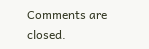Comments are closed.